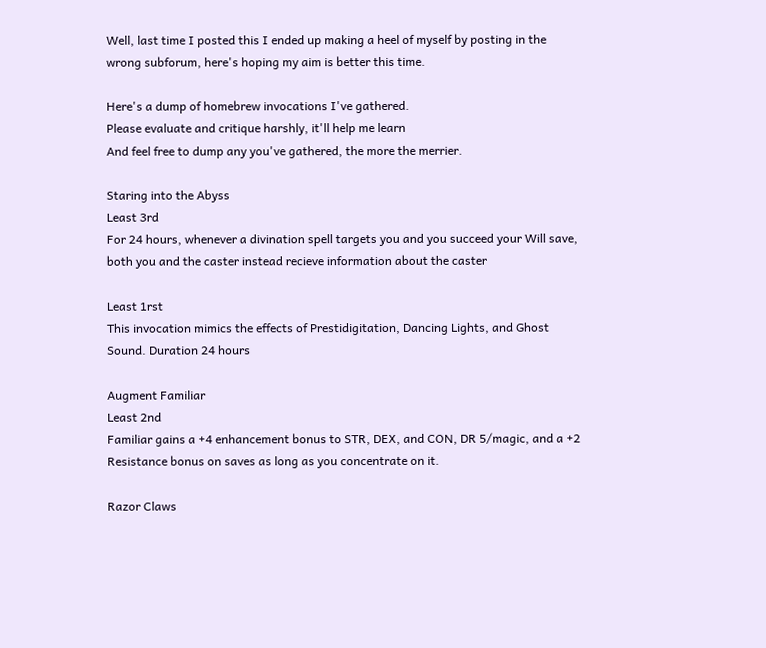Well, last time I posted this I ended up making a heel of myself by posting in the wrong subforum, here's hoping my aim is better this time.

Here's a dump of homebrew invocations I've gathered.
Please evaluate and critique harshly, it'll help me learn
And feel free to dump any you've gathered, the more the merrier.

Staring into the Abyss
Least 3rd
For 24 hours, whenever a divination spell targets you and you succeed your Will save, both you and the caster instead recieve information about the caster

Least 1rst
This invocation mimics the effects of Prestidigitation, Dancing Lights, and Ghost Sound. Duration 24 hours

Augment Familiar
Least 2nd
Familiar gains a +4 enhancement bonus to STR, DEX, and CON, DR 5/magic, and a +2 Resistance bonus on saves as long as you concentrate on it.

Razor Claws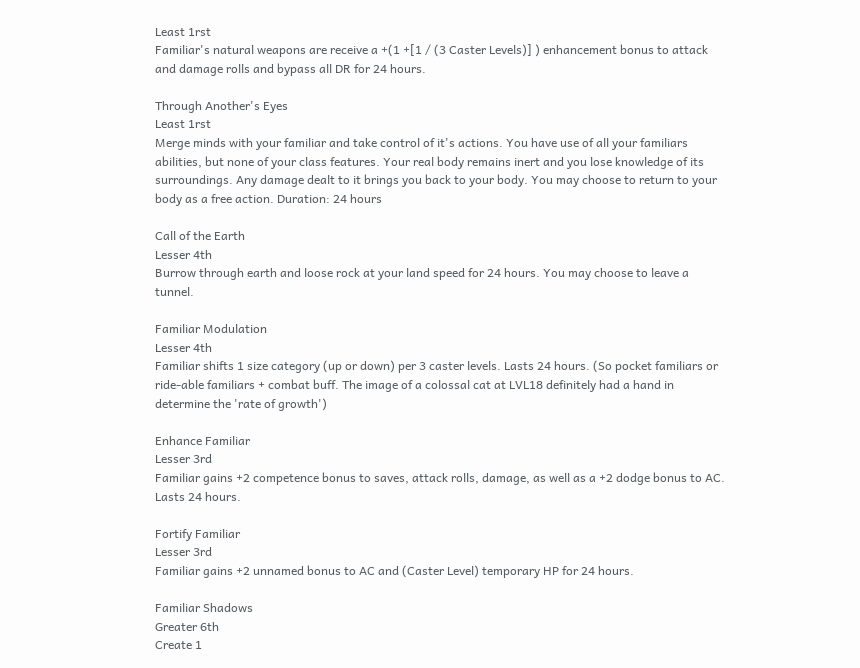Least 1rst
Familiar's natural weapons are receive a +(1 +[1 / (3 Caster Levels)] ) enhancement bonus to attack and damage rolls and bypass all DR for 24 hours.

Through Another's Eyes
Least 1rst
Merge minds with your familiar and take control of it's actions. You have use of all your familiars abilities, but none of your class features. Your real body remains inert and you lose knowledge of its surroundings. Any damage dealt to it brings you back to your body. You may choose to return to your body as a free action. Duration: 24 hours

Call of the Earth
Lesser 4th
Burrow through earth and loose rock at your land speed for 24 hours. You may choose to leave a tunnel.

Familiar Modulation
Lesser 4th
Familiar shifts 1 size category (up or down) per 3 caster levels. Lasts 24 hours. (So pocket familiars or ride-able familiars + combat buff. The image of a colossal cat at LVL18 definitely had a hand in determine the 'rate of growth')

Enhance Familiar
Lesser 3rd
Familiar gains +2 competence bonus to saves, attack rolls, damage, as well as a +2 dodge bonus to AC. Lasts 24 hours.

Fortify Familiar
Lesser 3rd
Familiar gains +2 unnamed bonus to AC and (Caster Level) temporary HP for 24 hours.

Familiar Shadows
Greater 6th
Create 1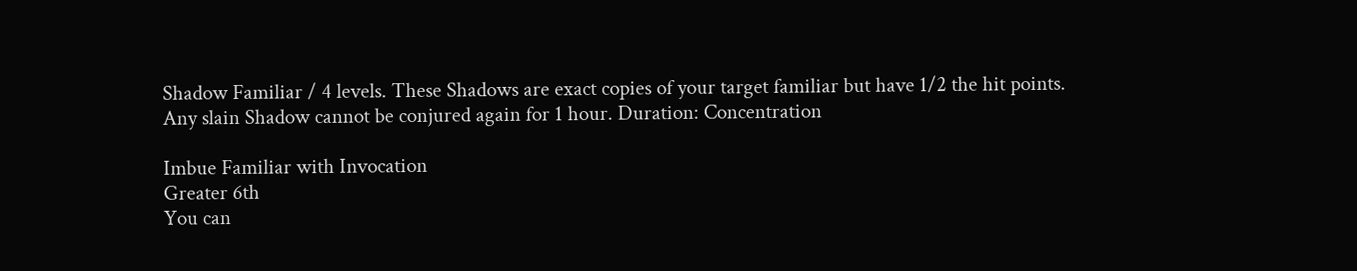Shadow Familiar / 4 levels. These Shadows are exact copies of your target familiar but have 1/2 the hit points. Any slain Shadow cannot be conjured again for 1 hour. Duration: Concentration

Imbue Familiar with Invocation
Greater 6th
You can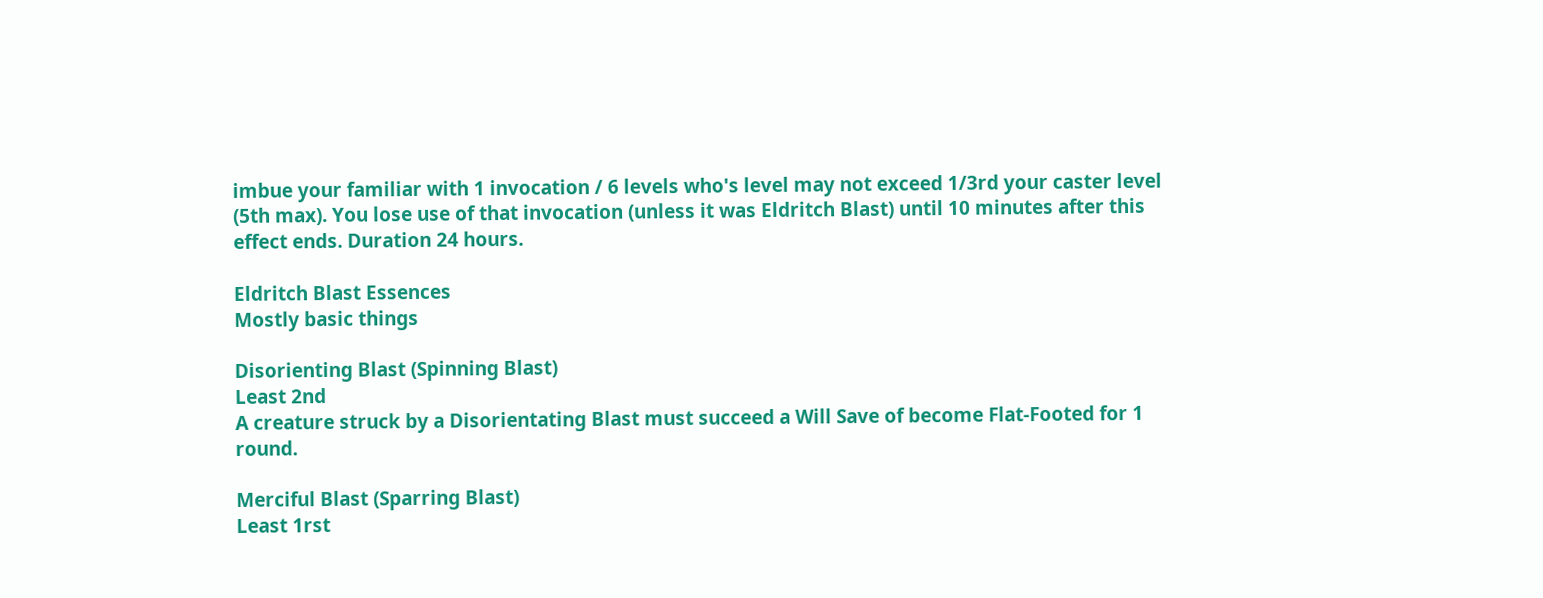imbue your familiar with 1 invocation / 6 levels who's level may not exceed 1/3rd your caster level (5th max). You lose use of that invocation (unless it was Eldritch Blast) until 10 minutes after this effect ends. Duration 24 hours.

Eldritch Blast Essences
Mostly basic things

Disorienting Blast (Spinning Blast)
Least 2nd
A creature struck by a Disorientating Blast must succeed a Will Save of become Flat-Footed for 1 round.

Merciful Blast (Sparring Blast)
Least 1rst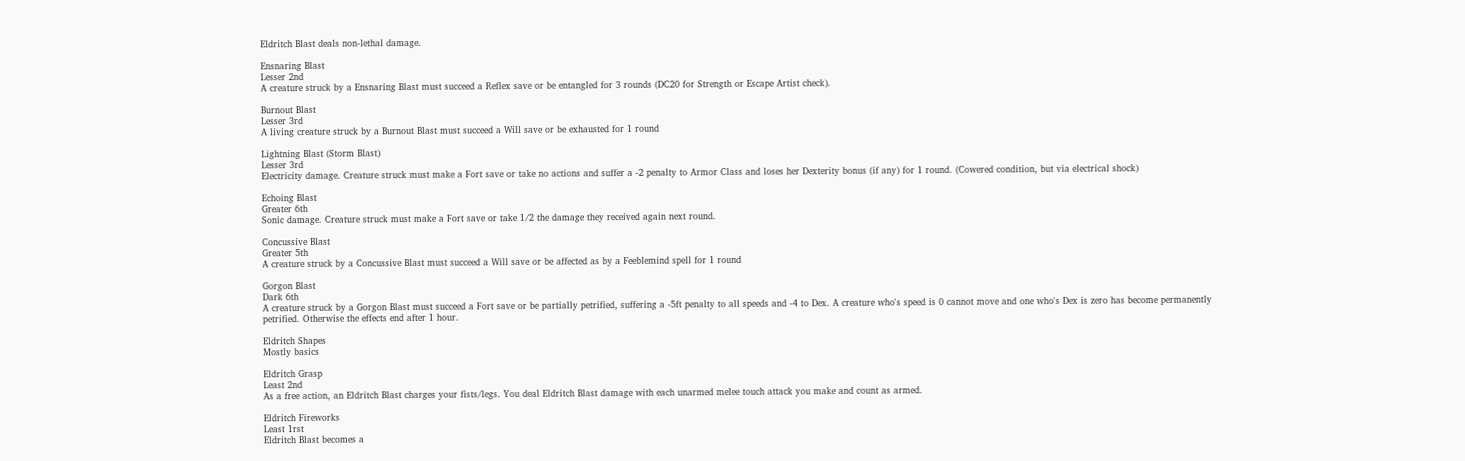Eldritch Blast deals non-lethal damage.

Ensnaring Blast
Lesser 2nd
A creature struck by a Ensnaring Blast must succeed a Reflex save or be entangled for 3 rounds (DC20 for Strength or Escape Artist check).

Burnout Blast
Lesser 3rd
A living creature struck by a Burnout Blast must succeed a Will save or be exhausted for 1 round

Lightning Blast (Storm Blast)
Lesser 3rd
Electricity damage. Creature struck must make a Fort save or take no actions and suffer a -2 penalty to Armor Class and loses her Dexterity bonus (if any) for 1 round. (Cowered condition, but via electrical shock)

Echoing Blast
Greater 6th
Sonic damage. Creature struck must make a Fort save or take 1/2 the damage they received again next round.

Concussive Blast
Greater 5th
A creature struck by a Concussive Blast must succeed a Will save or be affected as by a Feeblemind spell for 1 round

Gorgon Blast
Dark 6th
A creature struck by a Gorgon Blast must succeed a Fort save or be partially petrified, suffering a -5ft penalty to all speeds and -4 to Dex. A creature who's speed is 0 cannot move and one who's Dex is zero has become permanently petrified. Otherwise the effects end after 1 hour.

Eldritch Shapes
Mostly basics

Eldritch Grasp
Least 2nd
As a free action, an Eldritch Blast charges your fists/legs. You deal Eldritch Blast damage with each unarmed melee touch attack you make and count as armed.

Eldritch Fireworks
Least 1rst
Eldritch Blast becomes a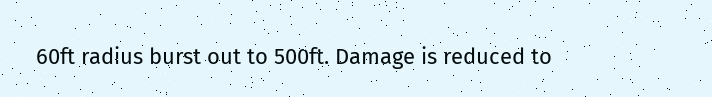60ft radius burst out to 500ft. Damage is reduced to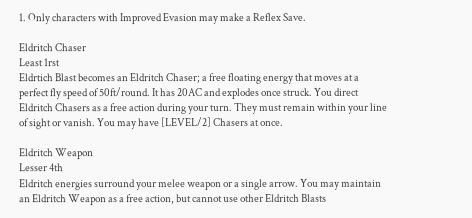1. Only characters with Improved Evasion may make a Reflex Save.

Eldritch Chaser
Least 1rst
Eldrtich Blast becomes an Eldritch Chaser; a free floating energy that moves at a perfect fly speed of 50ft/round. It has 20AC and explodes once struck. You direct Eldritch Chasers as a free action during your turn. They must remain within your line of sight or vanish. You may have [LEVEL/2] Chasers at once.

Eldritch Weapon
Lesser 4th
Eldritch energies surround your melee weapon or a single arrow. You may maintain an Eldritch Weapon as a free action, but cannot use other Eldritch Blasts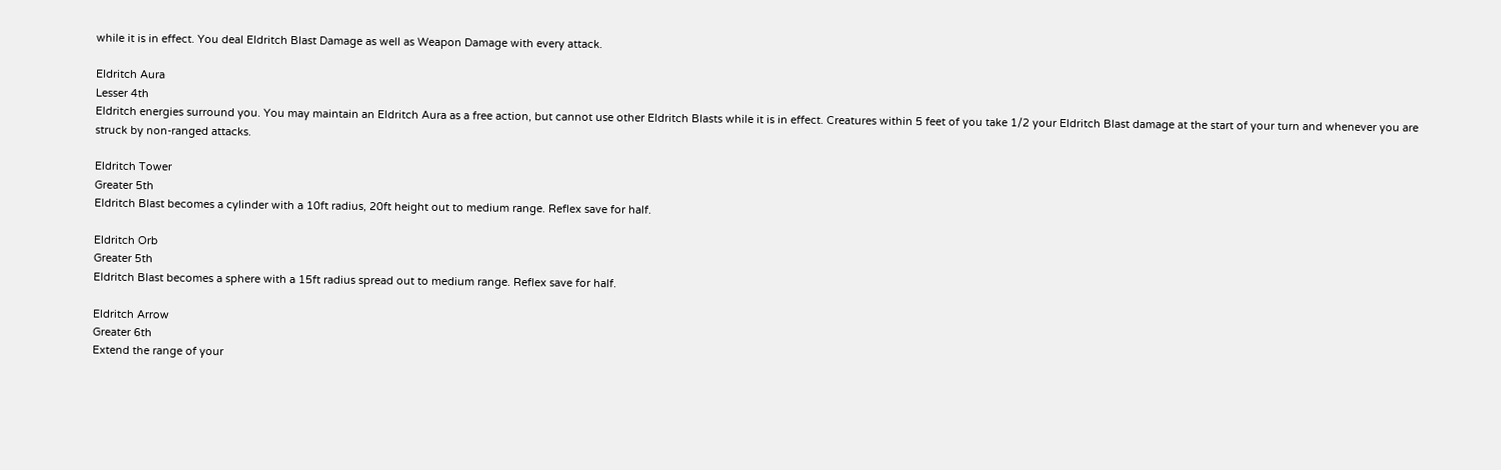while it is in effect. You deal Eldritch Blast Damage as well as Weapon Damage with every attack.

Eldritch Aura
Lesser 4th
Eldritch energies surround you. You may maintain an Eldritch Aura as a free action, but cannot use other Eldritch Blasts while it is in effect. Creatures within 5 feet of you take 1/2 your Eldritch Blast damage at the start of your turn and whenever you are struck by non-ranged attacks.

Eldritch Tower
Greater 5th
Eldritch Blast becomes a cylinder with a 10ft radius, 20ft height out to medium range. Reflex save for half.

Eldritch Orb
Greater 5th
Eldritch Blast becomes a sphere with a 15ft radius spread out to medium range. Reflex save for half.

Eldritch Arrow
Greater 6th
Extend the range of your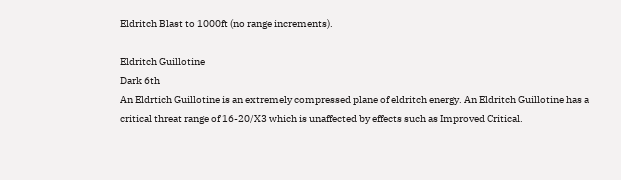Eldritch Blast to 1000ft (no range increments).

Eldritch Guillotine
Dark 6th
An Eldrtich Guillotine is an extremely compressed plane of eldritch energy. An Eldritch Guillotine has a critical threat range of 16-20/X3 which is unaffected by effects such as Improved Critical.